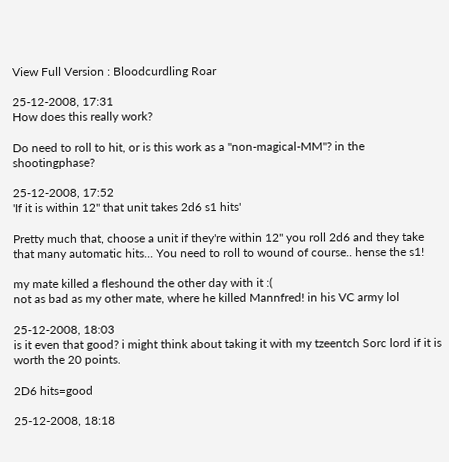View Full Version : Bloodcurdling Roar

25-12-2008, 17:31
How does this really work?

Do need to roll to hit, or is this work as a "non-magical-MM"? in the shootingphase?

25-12-2008, 17:52
'If it is within 12" that unit takes 2d6 s1 hits'

Pretty much that, choose a unit if they're within 12" you roll 2d6 and they take that many automatic hits... You need to roll to wound of course.. hense the s1!

my mate killed a fleshound the other day with it :(
not as bad as my other mate, where he killed Mannfred! in his VC army lol

25-12-2008, 18:03
is it even that good? i might think about taking it with my tzeentch Sorc lord if it is worth the 20 points.

2D6 hits=good

25-12-2008, 18:18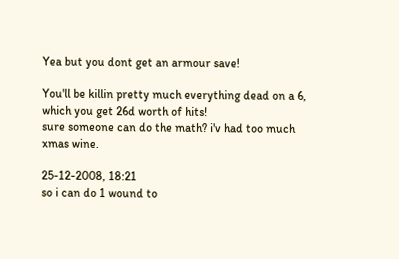Yea but you dont get an armour save!

You'll be killin pretty much everything dead on a 6, which you get 26d worth of hits!
sure someone can do the math? i'v had too much xmas wine.

25-12-2008, 18:21
so i can do 1 wound to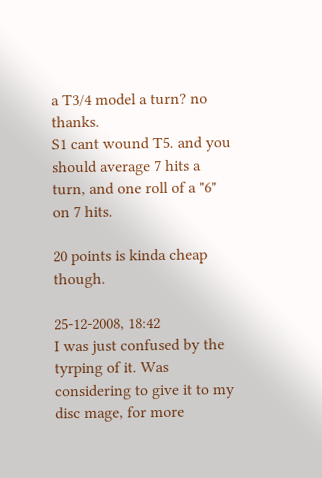a T3/4 model a turn? no thanks.
S1 cant wound T5. and you should average 7 hits a turn, and one roll of a "6" on 7 hits.

20 points is kinda cheap though.

25-12-2008, 18:42
I was just confused by the tyrping of it. Was considering to give it to my disc mage, for more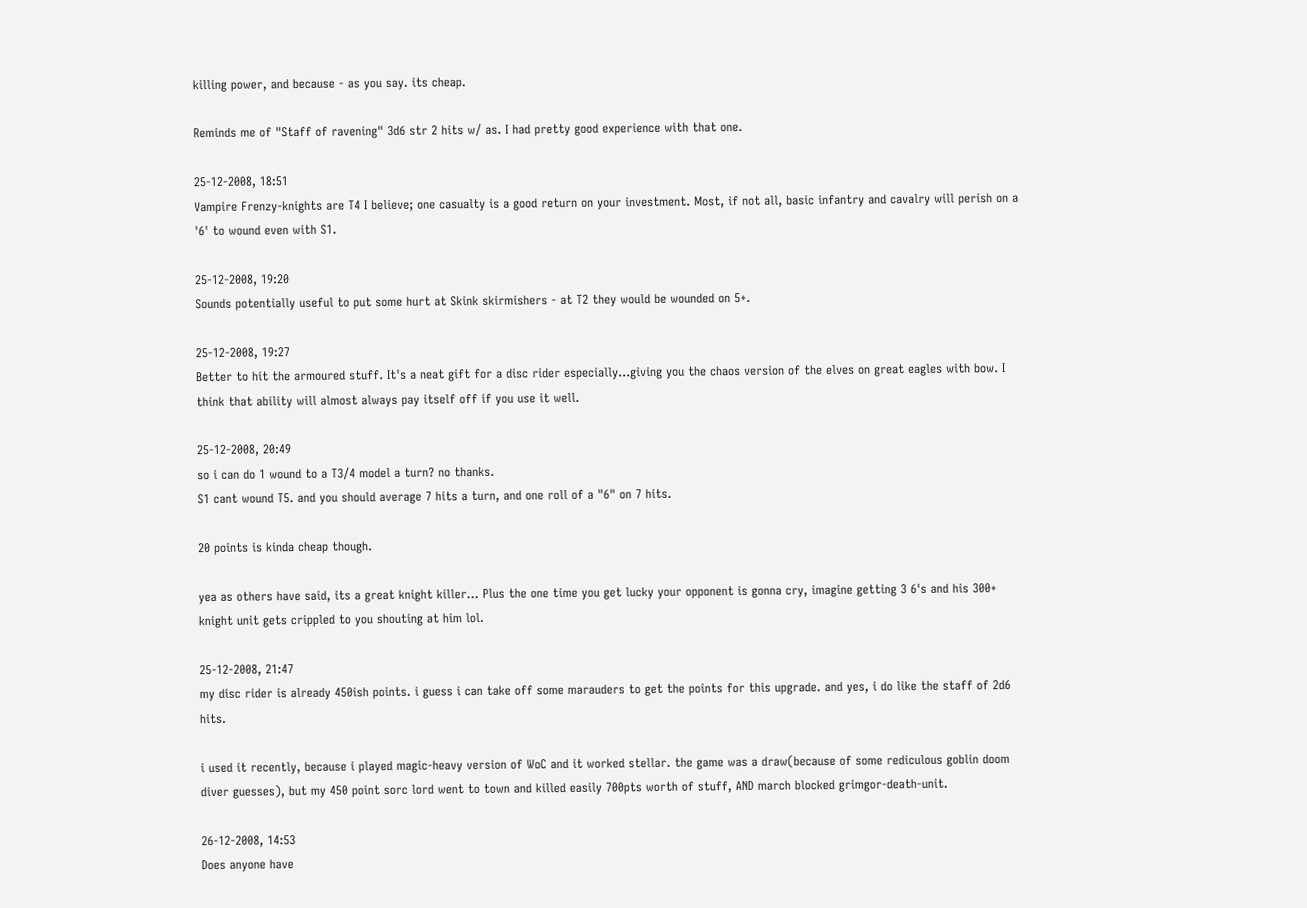killing power, and because - as you say. its cheap.

Reminds me of "Staff of ravening" 3d6 str 2 hits w/ as. I had pretty good experience with that one.

25-12-2008, 18:51
Vampire Frenzy-knights are T4 I believe; one casualty is a good return on your investment. Most, if not all, basic infantry and cavalry will perish on a '6' to wound even with S1.

25-12-2008, 19:20
Sounds potentially useful to put some hurt at Skink skirmishers - at T2 they would be wounded on 5+.

25-12-2008, 19:27
Better to hit the armoured stuff. It's a neat gift for a disc rider especially...giving you the chaos version of the elves on great eagles with bow. I think that ability will almost always pay itself off if you use it well.

25-12-2008, 20:49
so i can do 1 wound to a T3/4 model a turn? no thanks.
S1 cant wound T5. and you should average 7 hits a turn, and one roll of a "6" on 7 hits.

20 points is kinda cheap though.

yea as others have said, its a great knight killer... Plus the one time you get lucky your opponent is gonna cry, imagine getting 3 6's and his 300+ knight unit gets crippled to you shouting at him lol.

25-12-2008, 21:47
my disc rider is already 450ish points. i guess i can take off some marauders to get the points for this upgrade. and yes, i do like the staff of 2d6 hits.

i used it recently, because i played magic-heavy version of WoC and it worked stellar. the game was a draw(because of some rediculous goblin doom diver guesses), but my 450 point sorc lord went to town and killed easily 700pts worth of stuff, AND march blocked grimgor-death-unit.

26-12-2008, 14:53
Does anyone have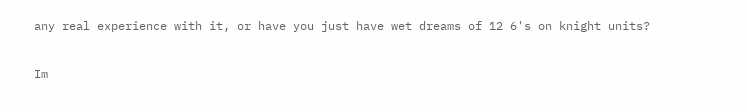any real experience with it, or have you just have wet dreams of 12 6's on knight units?

Im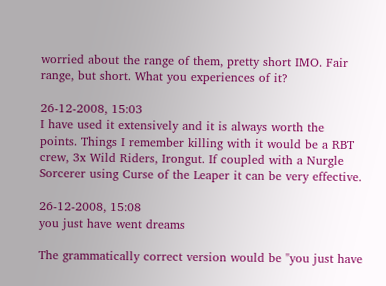worried about the range of them, pretty short IMO. Fair range, but short. What you experiences of it?

26-12-2008, 15:03
I have used it extensively and it is always worth the points. Things I remember killing with it would be a RBT crew, 3x Wild Riders, Irongut. If coupled with a Nurgle Sorcerer using Curse of the Leaper it can be very effective.

26-12-2008, 15:08
you just have went dreams

The grammatically correct version would be "you just have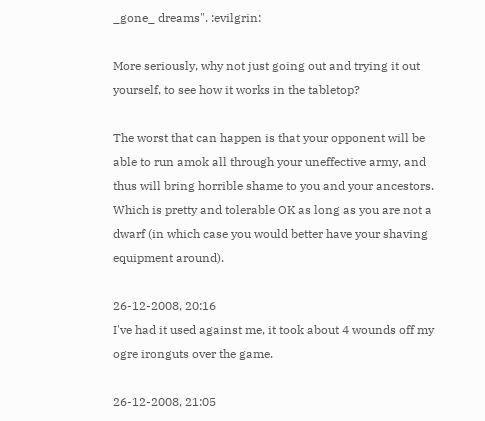_gone_ dreams". :evilgrin:

More seriously, why not just going out and trying it out yourself, to see how it works in the tabletop?

The worst that can happen is that your opponent will be able to run amok all through your uneffective army, and thus will bring horrible shame to you and your ancestors. Which is pretty and tolerable OK as long as you are not a dwarf (in which case you would better have your shaving equipment around).

26-12-2008, 20:16
I've had it used against me, it took about 4 wounds off my ogre ironguts over the game.

26-12-2008, 21:05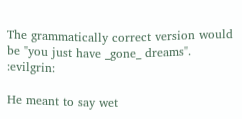The grammatically correct version would be "you just have _gone_ dreams". :evilgrin:

He meant to say wet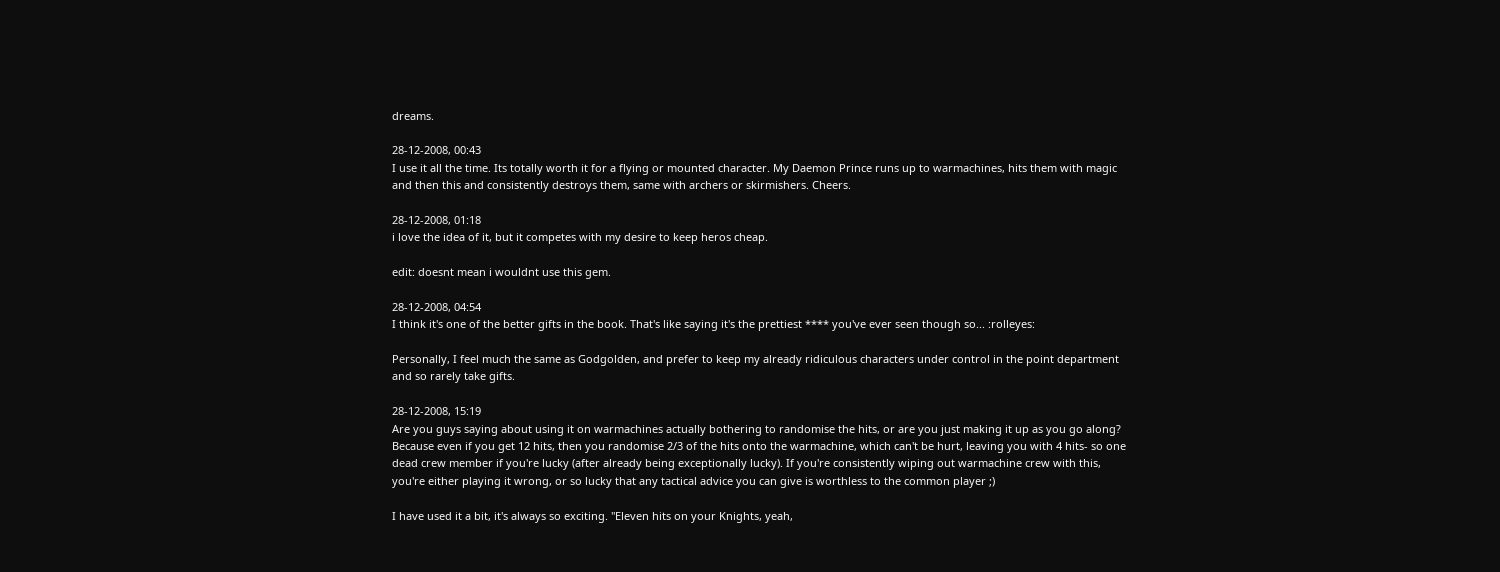dreams.

28-12-2008, 00:43
I use it all the time. Its totally worth it for a flying or mounted character. My Daemon Prince runs up to warmachines, hits them with magic and then this and consistently destroys them, same with archers or skirmishers. Cheers.

28-12-2008, 01:18
i love the idea of it, but it competes with my desire to keep heros cheap.

edit: doesnt mean i wouldnt use this gem.

28-12-2008, 04:54
I think it's one of the better gifts in the book. That's like saying it's the prettiest **** you've ever seen though so... :rolleyes:

Personally, I feel much the same as Godgolden, and prefer to keep my already ridiculous characters under control in the point department and so rarely take gifts.

28-12-2008, 15:19
Are you guys saying about using it on warmachines actually bothering to randomise the hits, or are you just making it up as you go along? Because even if you get 12 hits, then you randomise 2/3 of the hits onto the warmachine, which can't be hurt, leaving you with 4 hits- so one dead crew member if you're lucky (after already being exceptionally lucky). If you're consistently wiping out warmachine crew with this, you're either playing it wrong, or so lucky that any tactical advice you can give is worthless to the common player ;)

I have used it a bit, it's always so exciting. "Eleven hits on your Knights, yeah,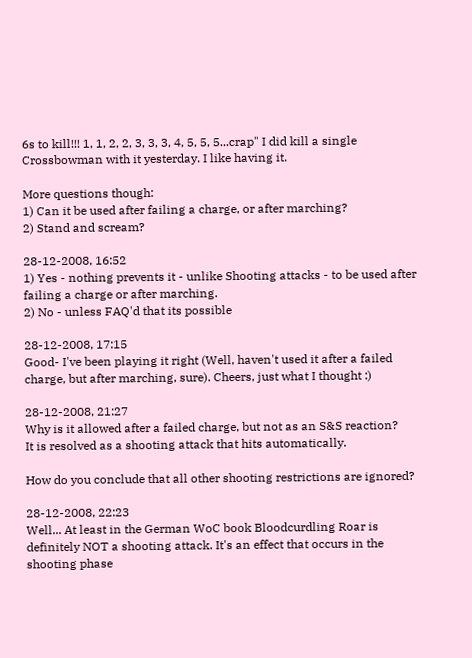6s to kill!!! 1, 1, 2, 2, 3, 3, 3, 4, 5, 5, 5...crap" I did kill a single Crossbowman with it yesterday. I like having it.

More questions though:
1) Can it be used after failing a charge, or after marching?
2) Stand and scream?

28-12-2008, 16:52
1) Yes - nothing prevents it - unlike Shooting attacks - to be used after failing a charge or after marching.
2) No - unless FAQ'd that its possible

28-12-2008, 17:15
Good- I've been playing it right (Well, haven't used it after a failed charge, but after marching, sure). Cheers, just what I thought :)

28-12-2008, 21:27
Why is it allowed after a failed charge, but not as an S&S reaction?
It is resolved as a shooting attack that hits automatically.

How do you conclude that all other shooting restrictions are ignored?

28-12-2008, 22:23
Well... At least in the German WoC book Bloodcurdling Roar is definitely NOT a shooting attack. It's an effect that occurs in the shooting phase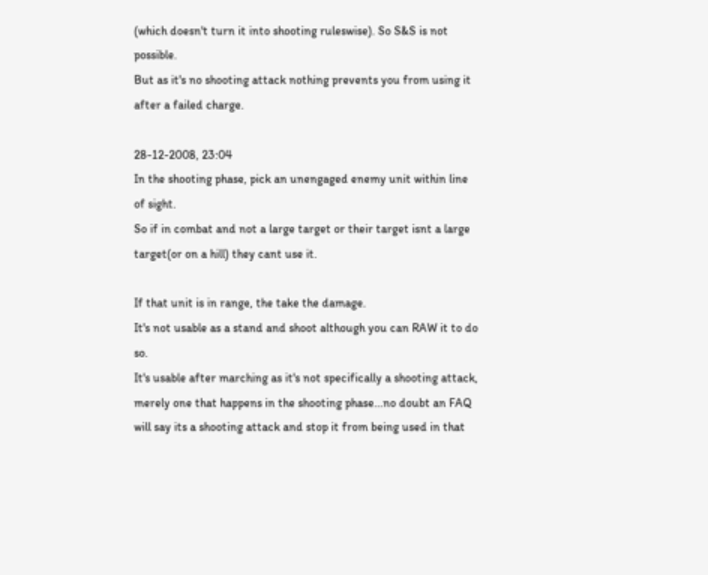(which doesn't turn it into shooting ruleswise). So S&S is not possible.
But as it's no shooting attack nothing prevents you from using it after a failed charge.

28-12-2008, 23:04
In the shooting phase, pick an unengaged enemy unit within line of sight.
So if in combat and not a large target or their target isnt a large target(or on a hill) they cant use it.

If that unit is in range, the take the damage.
It's not usable as a stand and shoot although you can RAW it to do so.
It's usable after marching as it's not specifically a shooting attack, merely one that happens in the shooting phase...no doubt an FAQ will say its a shooting attack and stop it from being used in that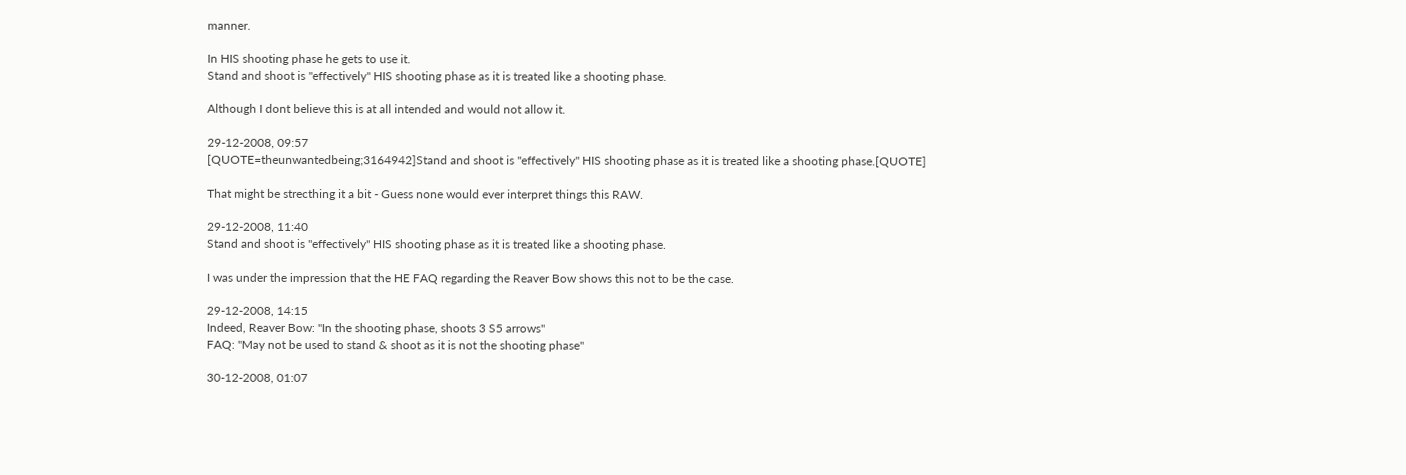manner.

In HIS shooting phase he gets to use it.
Stand and shoot is "effectively" HIS shooting phase as it is treated like a shooting phase.

Although I dont believe this is at all intended and would not allow it.

29-12-2008, 09:57
[QUOTE=theunwantedbeing;3164942]Stand and shoot is "effectively" HIS shooting phase as it is treated like a shooting phase.[QUOTE]

That might be strecthing it a bit - Guess none would ever interpret things this RAW.

29-12-2008, 11:40
Stand and shoot is "effectively" HIS shooting phase as it is treated like a shooting phase.

I was under the impression that the HE FAQ regarding the Reaver Bow shows this not to be the case.

29-12-2008, 14:15
Indeed, Reaver Bow: "In the shooting phase, shoots 3 S5 arrows"
FAQ: "May not be used to stand & shoot as it is not the shooting phase"

30-12-2008, 01:07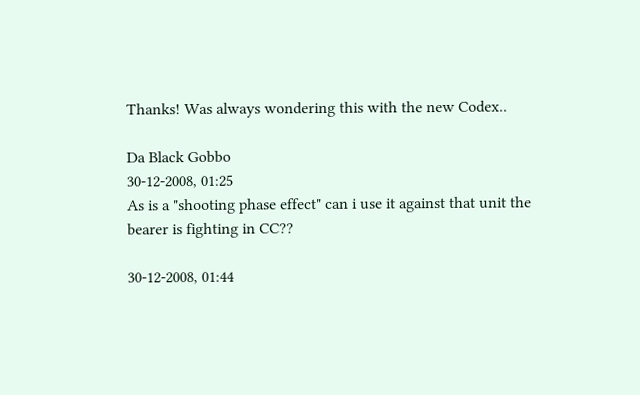Thanks! Was always wondering this with the new Codex..

Da Black Gobbo
30-12-2008, 01:25
As is a "shooting phase effect" can i use it against that unit the bearer is fighting in CC??

30-12-2008, 01:44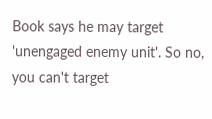Book says he may target 'unengaged enemy unit'. So no, you can't target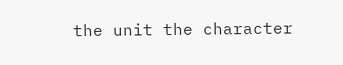the unit the character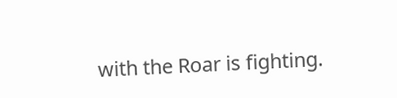with the Roar is fighting.